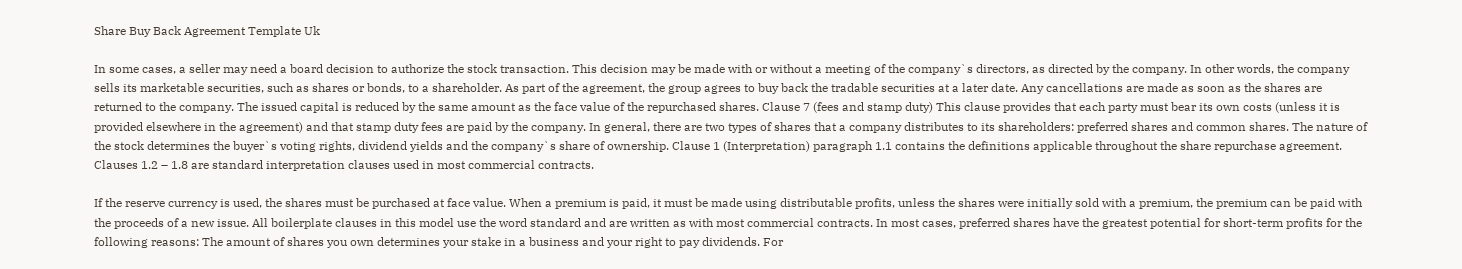Share Buy Back Agreement Template Uk

In some cases, a seller may need a board decision to authorize the stock transaction. This decision may be made with or without a meeting of the company`s directors, as directed by the company. In other words, the company sells its marketable securities, such as shares or bonds, to a shareholder. As part of the agreement, the group agrees to buy back the tradable securities at a later date. Any cancellations are made as soon as the shares are returned to the company. The issued capital is reduced by the same amount as the face value of the repurchased shares. Clause 7 (fees and stamp duty) This clause provides that each party must bear its own costs (unless it is provided elsewhere in the agreement) and that stamp duty fees are paid by the company. In general, there are two types of shares that a company distributes to its shareholders: preferred shares and common shares. The nature of the stock determines the buyer`s voting rights, dividend yields and the company`s share of ownership. Clause 1 (Interpretation) paragraph 1.1 contains the definitions applicable throughout the share repurchase agreement. Clauses 1.2 – 1.8 are standard interpretation clauses used in most commercial contracts.

If the reserve currency is used, the shares must be purchased at face value. When a premium is paid, it must be made using distributable profits, unless the shares were initially sold with a premium, the premium can be paid with the proceeds of a new issue. All boilerplate clauses in this model use the word standard and are written as with most commercial contracts. In most cases, preferred shares have the greatest potential for short-term profits for the following reasons: The amount of shares you own determines your stake in a business and your right to pay dividends. For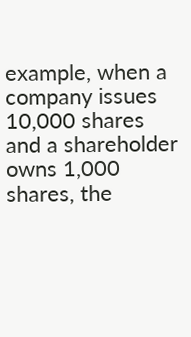example, when a company issues 10,000 shares and a shareholder owns 1,000 shares, the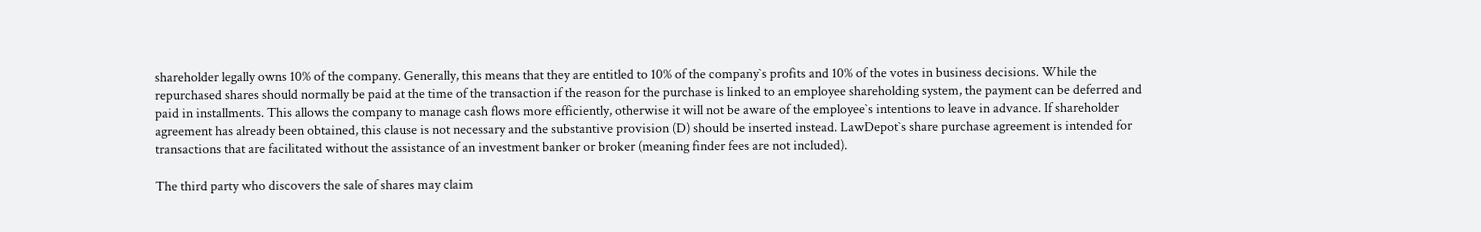shareholder legally owns 10% of the company. Generally, this means that they are entitled to 10% of the company`s profits and 10% of the votes in business decisions. While the repurchased shares should normally be paid at the time of the transaction if the reason for the purchase is linked to an employee shareholding system, the payment can be deferred and paid in installments. This allows the company to manage cash flows more efficiently, otherwise it will not be aware of the employee`s intentions to leave in advance. If shareholder agreement has already been obtained, this clause is not necessary and the substantive provision (D) should be inserted instead. LawDepot`s share purchase agreement is intended for transactions that are facilitated without the assistance of an investment banker or broker (meaning finder fees are not included).

The third party who discovers the sale of shares may claim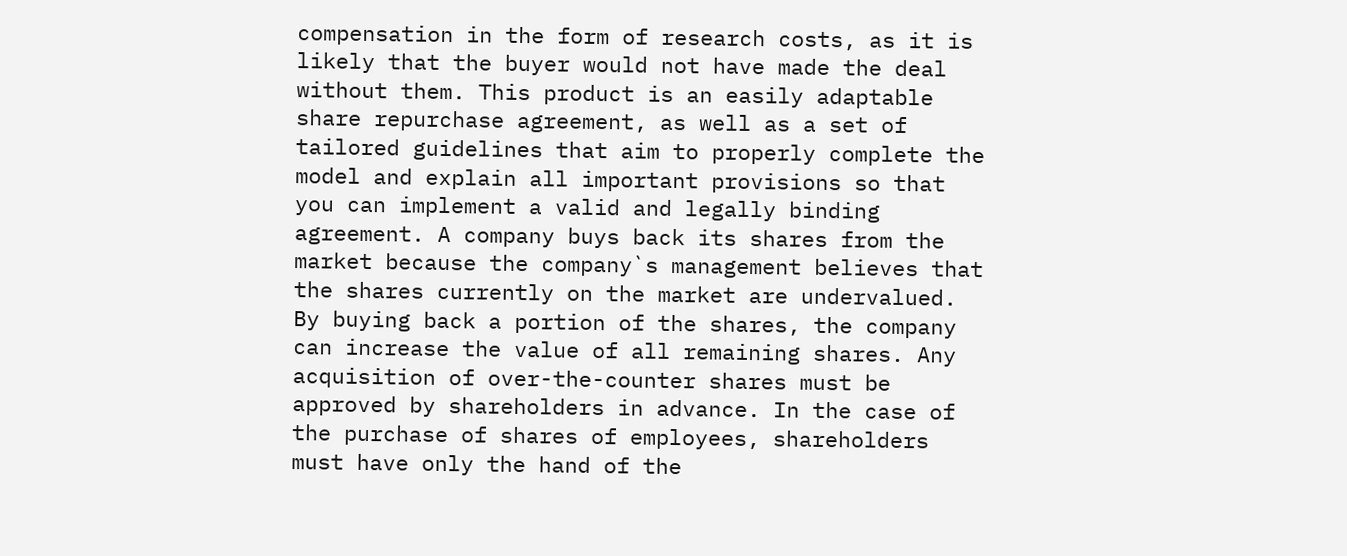compensation in the form of research costs, as it is likely that the buyer would not have made the deal without them. This product is an easily adaptable share repurchase agreement, as well as a set of tailored guidelines that aim to properly complete the model and explain all important provisions so that you can implement a valid and legally binding agreement. A company buys back its shares from the market because the company`s management believes that the shares currently on the market are undervalued. By buying back a portion of the shares, the company can increase the value of all remaining shares. Any acquisition of over-the-counter shares must be approved by shareholders in advance. In the case of the purchase of shares of employees, shareholders must have only the hand of the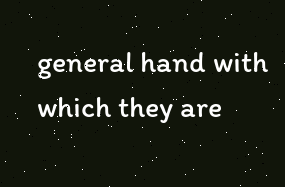general hand with which they are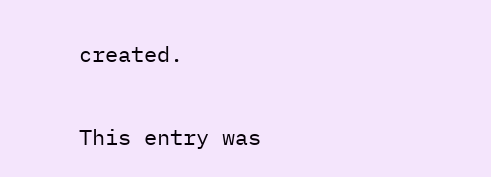created.

This entry was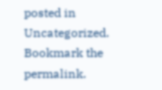posted in Uncategorized. Bookmark the permalink.